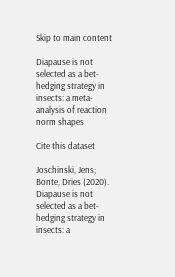Skip to main content

Diapause is not selected as a bet-hedging strategy in insects: a meta-analysis of reaction norm shapes

Cite this dataset

Joschinski, Jens; Bonte, Dries (2020). Diapause is not selected as a bet-hedging strategy in insects: a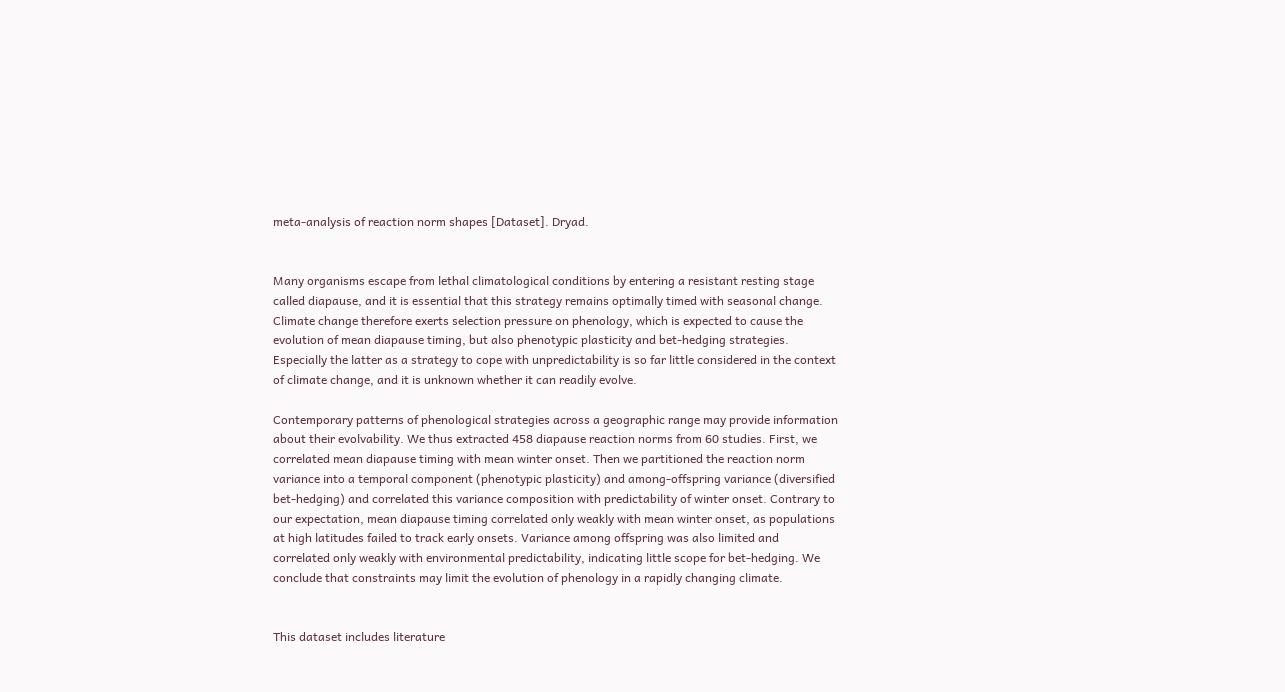meta-analysis of reaction norm shapes [Dataset]. Dryad.


Many organisms escape from lethal climatological conditions by entering a resistant resting stage called diapause, and it is essential that this strategy remains optimally timed with seasonal change. Climate change therefore exerts selection pressure on phenology, which is expected to cause the evolution of mean diapause timing, but also phenotypic plasticity and bet-hedging strategies. Especially the latter as a strategy to cope with unpredictability is so far little considered in the context of climate change, and it is unknown whether it can readily evolve.

Contemporary patterns of phenological strategies across a geographic range may provide information about their evolvability. We thus extracted 458 diapause reaction norms from 60 studies. First, we correlated mean diapause timing with mean winter onset. Then we partitioned the reaction norm variance into a temporal component (phenotypic plasticity) and among-offspring variance (diversified bet-hedging) and correlated this variance composition with predictability of winter onset. Contrary to our expectation, mean diapause timing correlated only weakly with mean winter onset, as populations at high latitudes failed to track early onsets. Variance among offspring was also limited and correlated only weakly with environmental predictability, indicating little scope for bet-hedging. We conclude that constraints may limit the evolution of phenology in a rapidly changing climate.


This dataset includes literature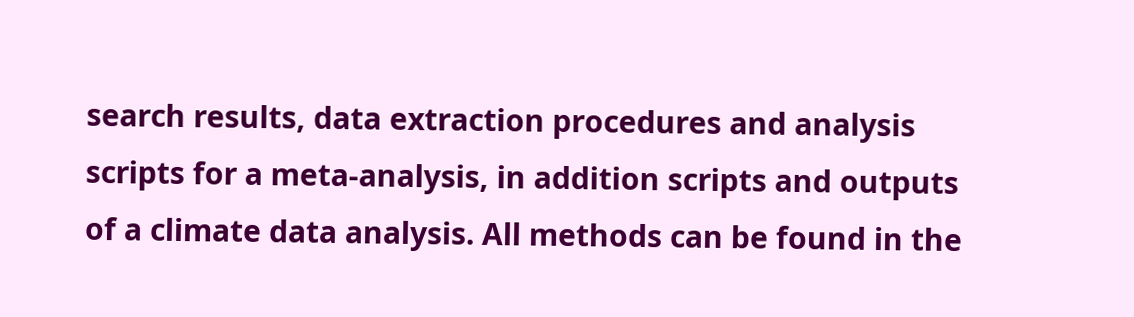search results, data extraction procedures and analysis scripts for a meta-analysis, in addition scripts and outputs of a climate data analysis. All methods can be found in the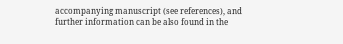accompanying manuscript (see references), and further information can be also found in the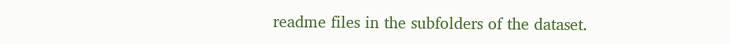readme files in the subfolders of the dataset.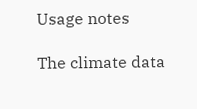Usage notes

The climate data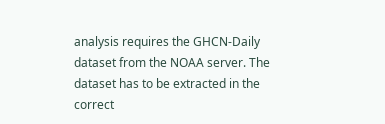analysis requires the GHCN-Daily dataset from the NOAA server. The dataset has to be extracted in the correct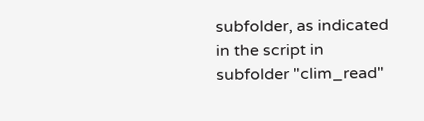subfolder, as indicated in the script in subfolder "clim_read"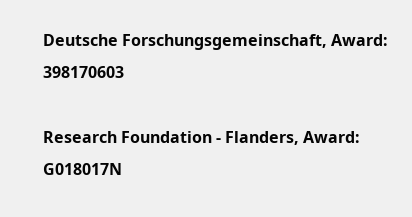Deutsche Forschungsgemeinschaft, Award: 398170603

Research Foundation - Flanders, Award: G018017N